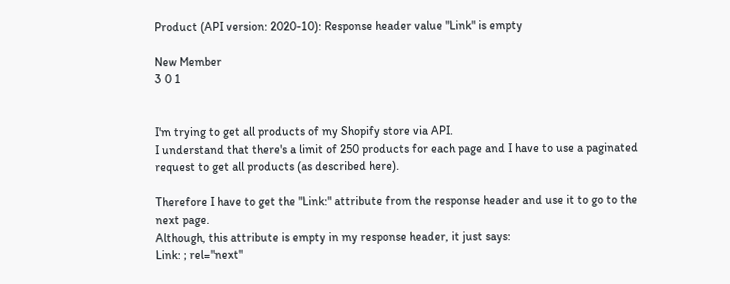Product (API version: 2020-10): Response header value "Link" is empty

New Member
3 0 1


I'm trying to get all products of my Shopify store via API.
I understand that there's a limit of 250 products for each page and I have to use a paginated request to get all products (as described here).

Therefore I have to get the "Link:" attribute from the response header and use it to go to the next page.
Although, this attribute is empty in my response header, it just says:
Link: ; rel="next"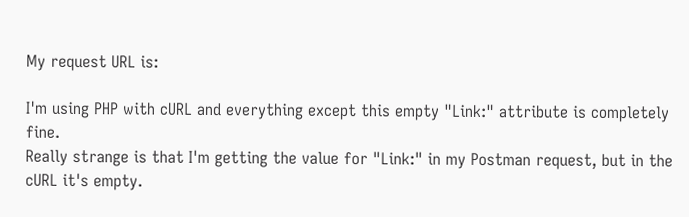My request URL is:

I'm using PHP with cURL and everything except this empty "Link:" attribute is completely fine.
Really strange is that I'm getting the value for "Link:" in my Postman request, but in the cURL it's empty.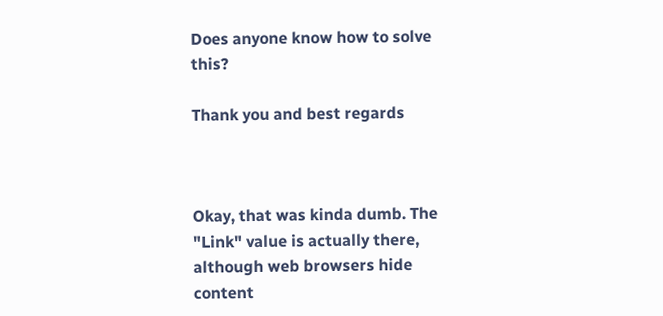Does anyone know how to solve this?

Thank you and best regards



Okay, that was kinda dumb. The "Link" value is actually there, although web browsers hide content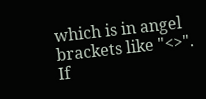which is in angel brackets like "<>".
If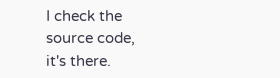I check the source code, it's there.